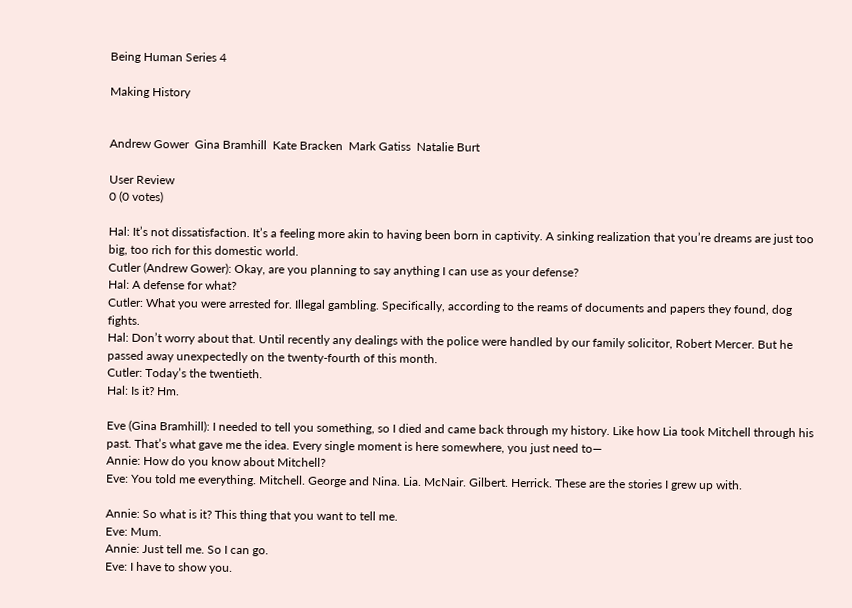Being Human Series 4

Making History


Andrew Gower  Gina Bramhill  Kate Bracken  Mark Gatiss  Natalie Burt

User Review
0 (0 votes)

Hal: It’s not dissatisfaction. It’s a feeling more akin to having been born in captivity. A sinking realization that you’re dreams are just too big, too rich for this domestic world.
Cutler (Andrew Gower): Okay, are you planning to say anything I can use as your defense?
Hal: A defense for what?
Cutler: What you were arrested for. Illegal gambling. Specifically, according to the reams of documents and papers they found, dog fights.
Hal: Don’t worry about that. Until recently any dealings with the police were handled by our family solicitor, Robert Mercer. But he passed away unexpectedly on the twenty-fourth of this month.
Cutler: Today’s the twentieth.
Hal: Is it? Hm.

Eve (Gina Bramhill): I needed to tell you something, so I died and came back through my history. Like how Lia took Mitchell through his past. That’s what gave me the idea. Every single moment is here somewhere, you just need to—
Annie: How do you know about Mitchell?
Eve: You told me everything. Mitchell. George and Nina. Lia. McNair. Gilbert. Herrick. These are the stories I grew up with.

Annie: So what is it? This thing that you want to tell me.
Eve: Mum.
Annie: Just tell me. So I can go.
Eve: I have to show you.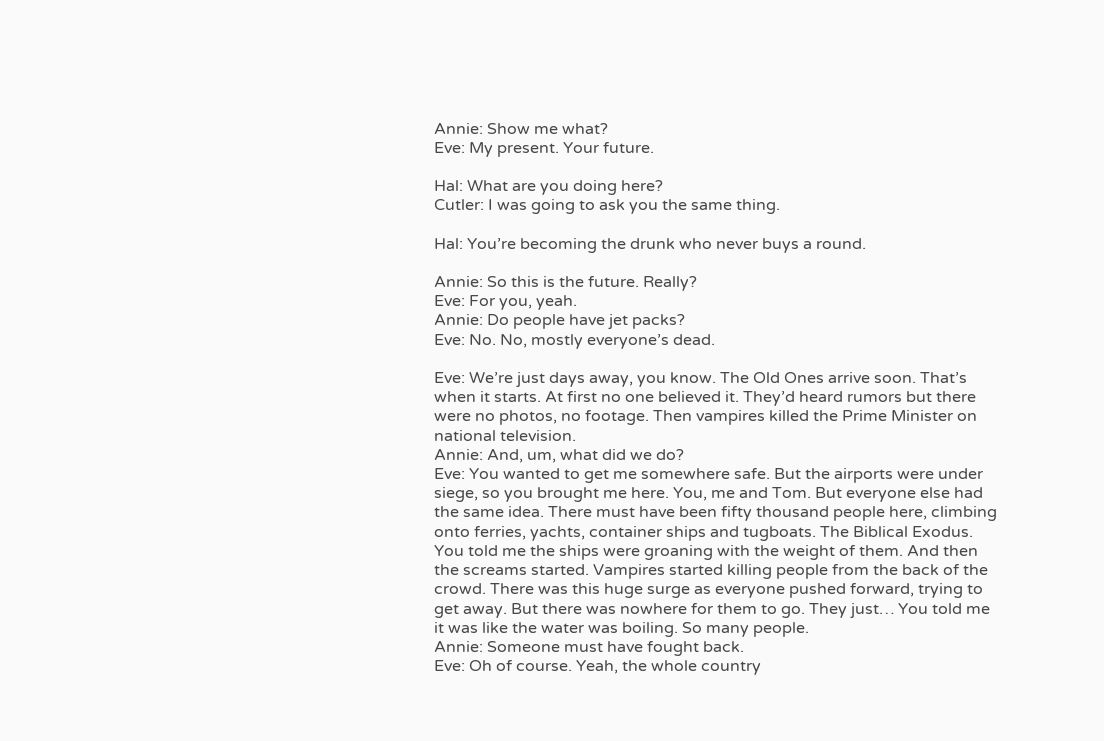Annie: Show me what?
Eve: My present. Your future.

Hal: What are you doing here?
Cutler: I was going to ask you the same thing.

Hal: You’re becoming the drunk who never buys a round.

Annie: So this is the future. Really?
Eve: For you, yeah.
Annie: Do people have jet packs?
Eve: No. No, mostly everyone’s dead.

Eve: We’re just days away, you know. The Old Ones arrive soon. That’s when it starts. At first no one believed it. They’d heard rumors but there were no photos, no footage. Then vampires killed the Prime Minister on national television.
Annie: And, um, what did we do?
Eve: You wanted to get me somewhere safe. But the airports were under siege, so you brought me here. You, me and Tom. But everyone else had the same idea. There must have been fifty thousand people here, climbing onto ferries, yachts, container ships and tugboats. The Biblical Exodus. You told me the ships were groaning with the weight of them. And then the screams started. Vampires started killing people from the back of the crowd. There was this huge surge as everyone pushed forward, trying to get away. But there was nowhere for them to go. They just… You told me it was like the water was boiling. So many people.
Annie: Someone must have fought back.
Eve: Oh of course. Yeah, the whole country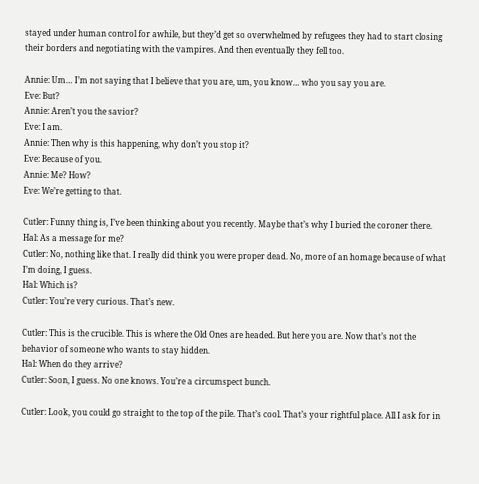stayed under human control for awhile, but they’d get so overwhelmed by refugees they had to start closing their borders and negotiating with the vampires. And then eventually they fell too.

Annie: Um… I’m not saying that I believe that you are, um, you know… who you say you are.
Eve: But?
Annie: Aren’t you the savior?
Eve: I am.
Annie: Then why is this happening, why don’t you stop it?
Eve: Because of you.
Annie: Me? How?
Eve: We’re getting to that.

Cutler: Funny thing is, I’ve been thinking about you recently. Maybe that’s why I buried the coroner there.
Hal: As a message for me?
Cutler: No, nothing like that. I really did think you were proper dead. No, more of an homage because of what I’m doing, I guess.
Hal: Which is?
Cutler: You’re very curious. That’s new.

Cutler: This is the crucible. This is where the Old Ones are headed. But here you are. Now that’s not the behavior of someone who wants to stay hidden.
Hal: When do they arrive?
Cutler: Soon, I guess. No one knows. You’re a circumspect bunch.

Cutler: Look, you could go straight to the top of the pile. That’s cool. That’s your rightful place. All I ask for in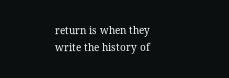return is when they write the history of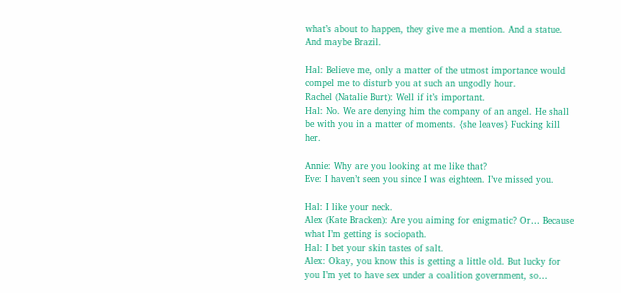what’s about to happen, they give me a mention. And a statue. And maybe Brazil.

Hal: Believe me, only a matter of the utmost importance would compel me to disturb you at such an ungodly hour.
Rachel (Natalie Burt): Well if it’s important.
Hal: No. We are denying him the company of an angel. He shall be with you in a matter of moments. {she leaves} Fucking kill her.

Annie: Why are you looking at me like that?
Eve: I haven’t seen you since I was eighteen. I’ve missed you.

Hal: I like your neck.
Alex (Kate Bracken): Are you aiming for enigmatic? Or… Because what I’m getting is sociopath.
Hal: I bet your skin tastes of salt.
Alex: Okay, you know this is getting a little old. But lucky for you I’m yet to have sex under a coalition government, so…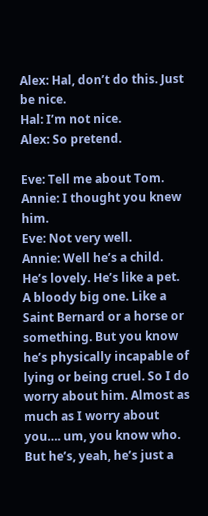Alex: Hal, don’t do this. Just be nice.
Hal: I’m not nice.
Alex: So pretend.

Eve: Tell me about Tom.
Annie: I thought you knew him.
Eve: Not very well.
Annie: Well he’s a child. He’s lovely. He’s like a pet. A bloody big one. Like a Saint Bernard or a horse or something. But you know he’s physically incapable of lying or being cruel. So I do worry about him. Almost as much as I worry about you…. um, you know who. But he’s, yeah, he’s just a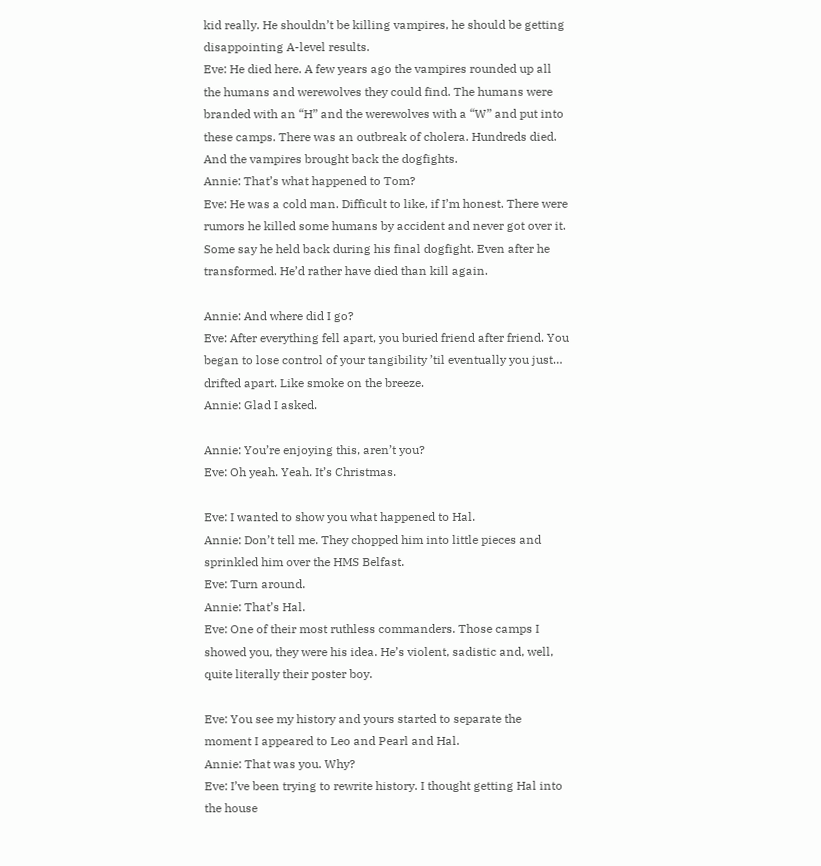kid really. He shouldn’t be killing vampires, he should be getting disappointing A-level results.
Eve: He died here. A few years ago the vampires rounded up all the humans and werewolves they could find. The humans were branded with an “H” and the werewolves with a “W” and put into these camps. There was an outbreak of cholera. Hundreds died. And the vampires brought back the dogfights.
Annie: That’s what happened to Tom?
Eve: He was a cold man. Difficult to like, if I’m honest. There were rumors he killed some humans by accident and never got over it. Some say he held back during his final dogfight. Even after he transformed. He’d rather have died than kill again.

Annie: And where did I go?
Eve: After everything fell apart, you buried friend after friend. You began to lose control of your tangibility ’til eventually you just… drifted apart. Like smoke on the breeze.
Annie: Glad I asked.

Annie: You’re enjoying this, aren’t you?
Eve: Oh yeah. Yeah. It’s Christmas.

Eve: I wanted to show you what happened to Hal.
Annie: Don’t tell me. They chopped him into little pieces and sprinkled him over the HMS Belfast.
Eve: Turn around.
Annie: That’s Hal.
Eve: One of their most ruthless commanders. Those camps I showed you, they were his idea. He’s violent, sadistic and, well, quite literally their poster boy.

Eve: You see my history and yours started to separate the moment I appeared to Leo and Pearl and Hal.
Annie: That was you. Why?
Eve: I’ve been trying to rewrite history. I thought getting Hal into the house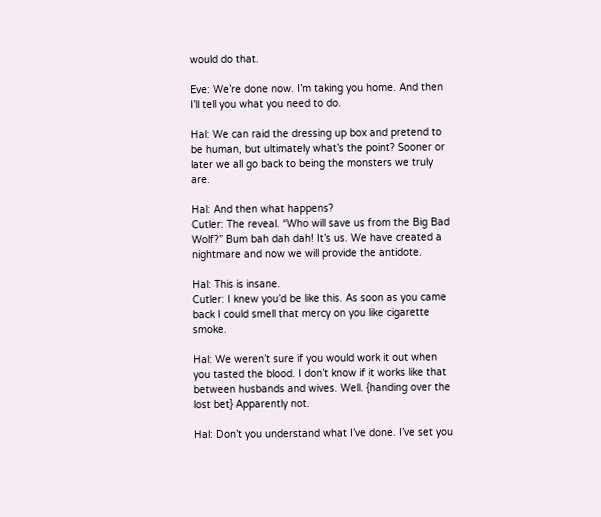would do that.

Eve: We’re done now. I’m taking you home. And then I’ll tell you what you need to do.

Hal: We can raid the dressing up box and pretend to be human, but ultimately what’s the point? Sooner or later we all go back to being the monsters we truly are.

Hal: And then what happens?
Cutler: The reveal. “Who will save us from the Big Bad Wolf?” Bum bah dah dah! It’s us. We have created a nightmare and now we will provide the antidote.

Hal: This is insane.
Cutler: I knew you’d be like this. As soon as you came back I could smell that mercy on you like cigarette smoke.

Hal: We weren’t sure if you would work it out when you tasted the blood. I don’t know if it works like that between husbands and wives. Well. {handing over the lost bet} Apparently not.

Hal: Don’t you understand what I’ve done. I’ve set you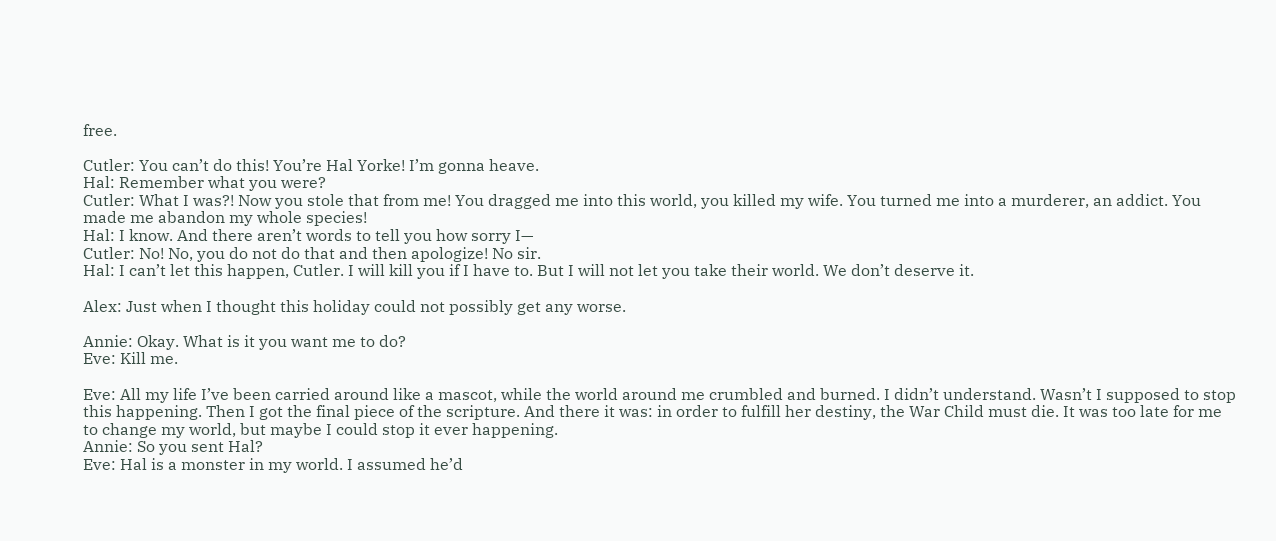free.

Cutler: You can’t do this! You’re Hal Yorke! I’m gonna heave.
Hal: Remember what you were?
Cutler: What I was?! Now you stole that from me! You dragged me into this world, you killed my wife. You turned me into a murderer, an addict. You made me abandon my whole species!
Hal: I know. And there aren’t words to tell you how sorry I—
Cutler: No! No, you do not do that and then apologize! No sir.
Hal: I can’t let this happen, Cutler. I will kill you if I have to. But I will not let you take their world. We don’t deserve it.

Alex: Just when I thought this holiday could not possibly get any worse.

Annie: Okay. What is it you want me to do?
Eve: Kill me.

Eve: All my life I’ve been carried around like a mascot, while the world around me crumbled and burned. I didn’t understand. Wasn’t I supposed to stop this happening. Then I got the final piece of the scripture. And there it was: in order to fulfill her destiny, the War Child must die. It was too late for me to change my world, but maybe I could stop it ever happening.
Annie: So you sent Hal?
Eve: Hal is a monster in my world. I assumed he’d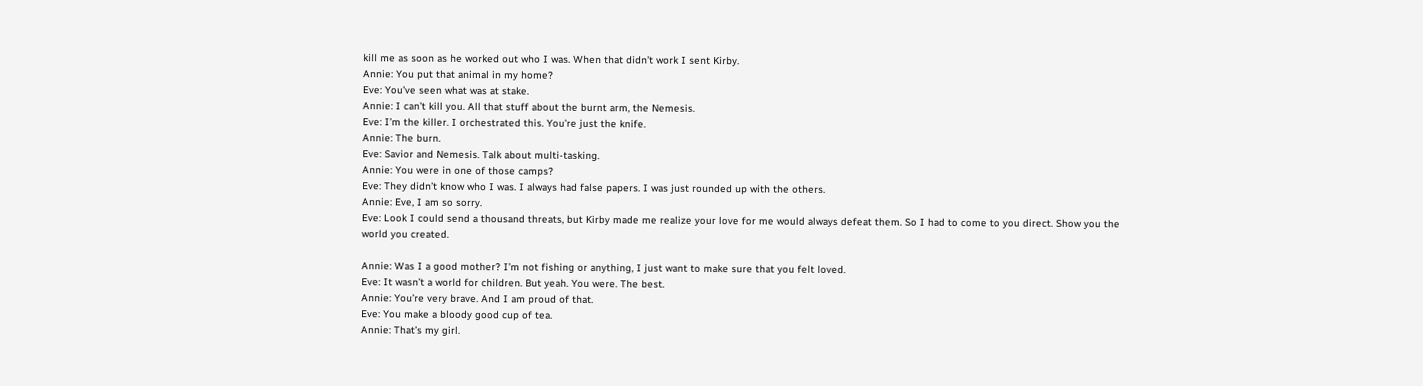kill me as soon as he worked out who I was. When that didn’t work I sent Kirby.
Annie: You put that animal in my home?
Eve: You’ve seen what was at stake.
Annie: I can’t kill you. All that stuff about the burnt arm, the Nemesis.
Eve: I’m the killer. I orchestrated this. You’re just the knife.
Annie: The burn.
Eve: Savior and Nemesis. Talk about multi-tasking.
Annie: You were in one of those camps?
Eve: They didn’t know who I was. I always had false papers. I was just rounded up with the others.
Annie: Eve, I am so sorry.
Eve: Look I could send a thousand threats, but Kirby made me realize your love for me would always defeat them. So I had to come to you direct. Show you the world you created.

Annie: Was I a good mother? I’m not fishing or anything, I just want to make sure that you felt loved.
Eve: It wasn’t a world for children. But yeah. You were. The best.
Annie: You’re very brave. And I am proud of that.
Eve: You make a bloody good cup of tea.
Annie: That’s my girl.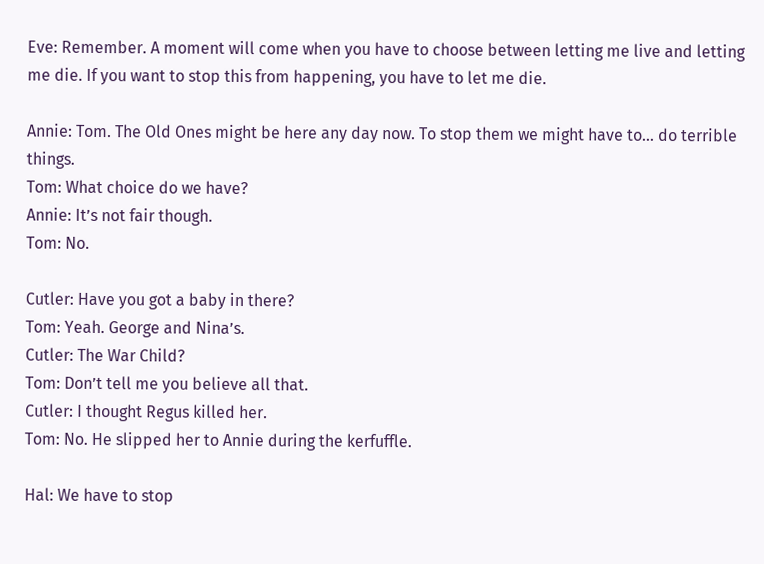Eve: Remember. A moment will come when you have to choose between letting me live and letting me die. If you want to stop this from happening, you have to let me die.

Annie: Tom. The Old Ones might be here any day now. To stop them we might have to… do terrible things.
Tom: What choice do we have?
Annie: It’s not fair though.
Tom: No.

Cutler: Have you got a baby in there?
Tom: Yeah. George and Nina’s.
Cutler: The War Child?
Tom: Don’t tell me you believe all that.
Cutler: I thought Regus killed her.
Tom: No. He slipped her to Annie during the kerfuffle.

Hal: We have to stop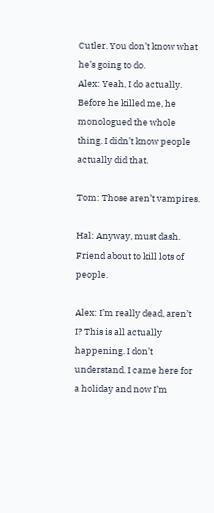Cutler. You don’t know what he’s going to do.
Alex: Yeah, I do actually. Before he killed me, he monologued the whole thing. I didn’t know people actually did that.

Tom: Those aren’t vampires.

Hal: Anyway, must dash. Friend about to kill lots of people.

Alex: I’m really dead, aren’t I? This is all actually happening. I don’t understand. I came here for a holiday and now I’m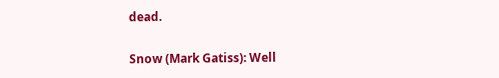dead.

Snow (Mark Gatiss): Well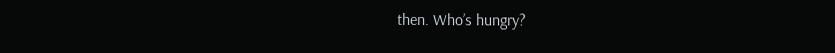then. Who’s hungry?